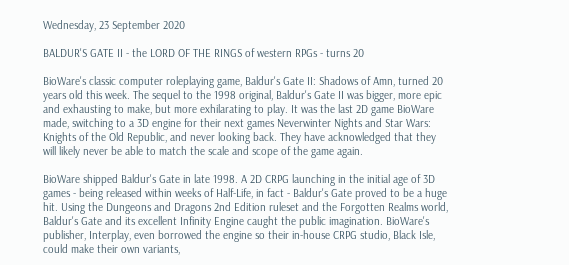Wednesday, 23 September 2020

BALDUR'S GATE II - the LORD OF THE RINGS of western RPGs - turns 20

BioWare's classic computer roleplaying game, Baldur's Gate II: Shadows of Amn, turned 20 years old this week. The sequel to the 1998 original, Baldur's Gate II was bigger, more epic and exhausting to make, but more exhilarating to play. It was the last 2D game BioWare made, switching to a 3D engine for their next games Neverwinter Nights and Star Wars: Knights of the Old Republic, and never looking back. They have acknowledged that they will likely never be able to match the scale and scope of the game again.

BioWare shipped Baldur's Gate in late 1998. A 2D CRPG launching in the initial age of 3D games - being released within weeks of Half-Life, in fact - Baldur's Gate proved to be a huge hit. Using the Dungeons and Dragons 2nd Edition ruleset and the Forgotten Realms world, Baldur's Gate and its excellent Infinity Engine caught the public imagination. BioWare's publisher, Interplay, even borrowed the engine so their in-house CRPG studio, Black Isle, could make their own variants,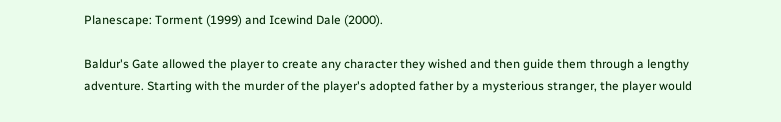Planescape: Torment (1999) and Icewind Dale (2000).

Baldur's Gate allowed the player to create any character they wished and then guide them through a lengthy adventure. Starting with the murder of the player's adopted father by a mysterious stranger, the player would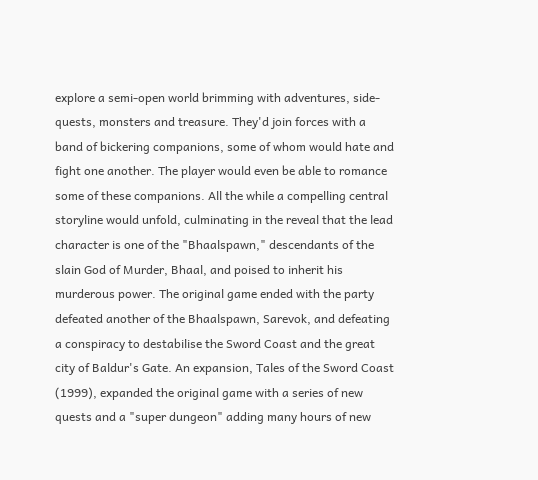explore a semi-open world brimming with adventures, side-quests, monsters and treasure. They'd join forces with a band of bickering companions, some of whom would hate and fight one another. The player would even be able to romance some of these companions. All the while a compelling central storyline would unfold, culminating in the reveal that the lead character is one of the "Bhaalspawn," descendants of the slain God of Murder, Bhaal, and poised to inherit his murderous power. The original game ended with the party defeated another of the Bhaalspawn, Sarevok, and defeating a conspiracy to destabilise the Sword Coast and the great city of Baldur's Gate. An expansion, Tales of the Sword Coast (1999), expanded the original game with a series of new quests and a "super dungeon" adding many hours of new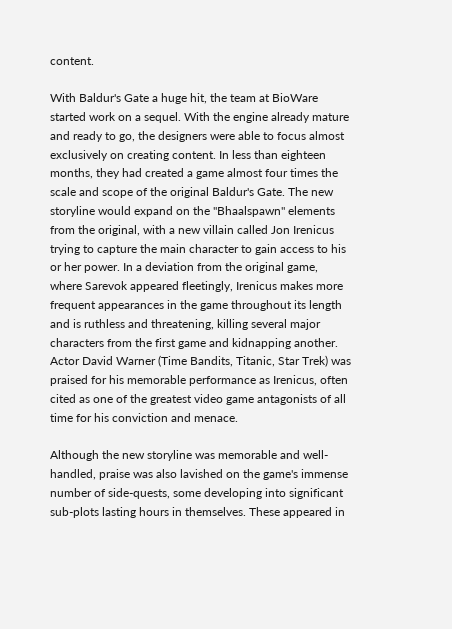content.

With Baldur's Gate a huge hit, the team at BioWare started work on a sequel. With the engine already mature and ready to go, the designers were able to focus almost exclusively on creating content. In less than eighteen months, they had created a game almost four times the scale and scope of the original Baldur's Gate. The new storyline would expand on the "Bhaalspawn" elements from the original, with a new villain called Jon Irenicus trying to capture the main character to gain access to his or her power. In a deviation from the original game, where Sarevok appeared fleetingly, Irenicus makes more frequent appearances in the game throughout its length and is ruthless and threatening, killing several major characters from the first game and kidnapping another. Actor David Warner (Time Bandits, Titanic, Star Trek) was praised for his memorable performance as Irenicus, often cited as one of the greatest video game antagonists of all time for his conviction and menace.

Although the new storyline was memorable and well-handled, praise was also lavished on the game's immense number of side-quests, some developing into significant sub-plots lasting hours in themselves. These appeared in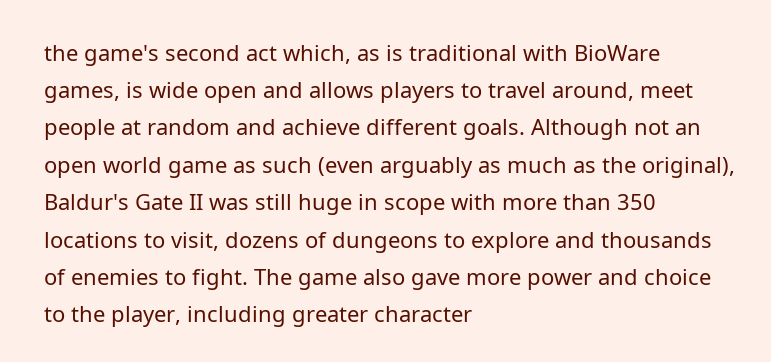the game's second act which, as is traditional with BioWare games, is wide open and allows players to travel around, meet people at random and achieve different goals. Although not an open world game as such (even arguably as much as the original), Baldur's Gate II was still huge in scope with more than 350 locations to visit, dozens of dungeons to explore and thousands of enemies to fight. The game also gave more power and choice to the player, including greater character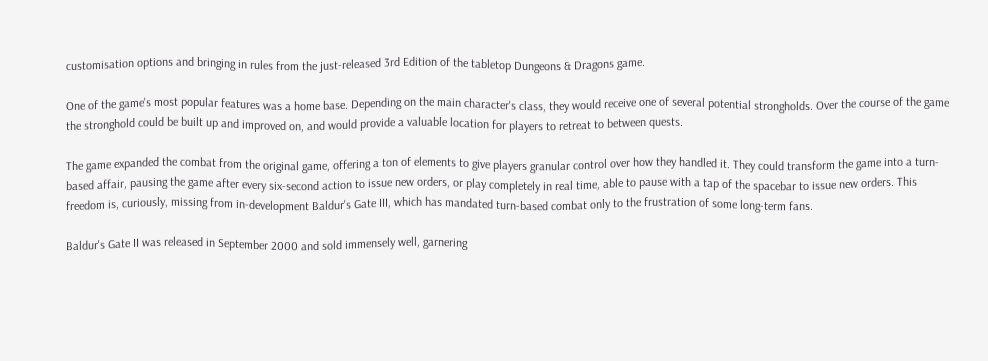customisation options and bringing in rules from the just-released 3rd Edition of the tabletop Dungeons & Dragons game.

One of the game's most popular features was a home base. Depending on the main character's class, they would receive one of several potential strongholds. Over the course of the game the stronghold could be built up and improved on, and would provide a valuable location for players to retreat to between quests.

The game expanded the combat from the original game, offering a ton of elements to give players granular control over how they handled it. They could transform the game into a turn-based affair, pausing the game after every six-second action to issue new orders, or play completely in real time, able to pause with a tap of the spacebar to issue new orders. This freedom is, curiously, missing from in-development Baldur's Gate III, which has mandated turn-based combat only to the frustration of some long-term fans.

Baldur's Gate II was released in September 2000 and sold immensely well, garnering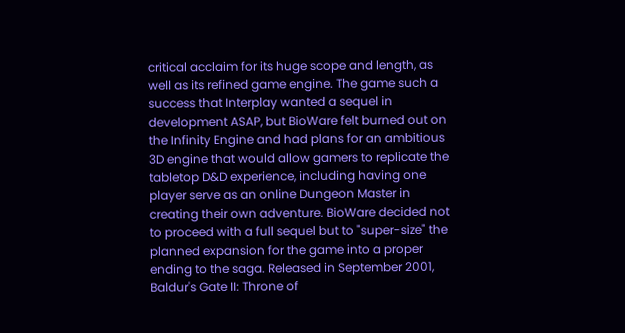critical acclaim for its huge scope and length, as well as its refined game engine. The game such a success that Interplay wanted a sequel in development ASAP, but BioWare felt burned out on the Infinity Engine and had plans for an ambitious 3D engine that would allow gamers to replicate the tabletop D&D experience, including having one player serve as an online Dungeon Master in creating their own adventure. BioWare decided not to proceed with a full sequel but to "super-size" the planned expansion for the game into a proper ending to the saga. Released in September 2001, Baldur's Gate II: Throne of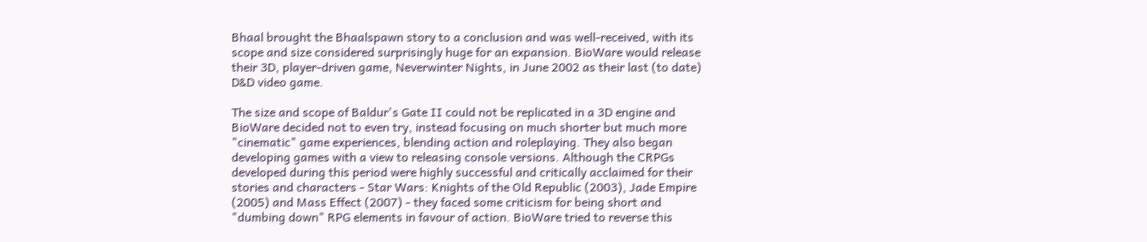Bhaal brought the Bhaalspawn story to a conclusion and was well-received, with its scope and size considered surprisingly huge for an expansion. BioWare would release their 3D, player-driven game, Neverwinter Nights, in June 2002 as their last (to date) D&D video game.

The size and scope of Baldur's Gate II could not be replicated in a 3D engine and BioWare decided not to even try, instead focusing on much shorter but much more "cinematic" game experiences, blending action and roleplaying. They also began developing games with a view to releasing console versions. Although the CRPGs developed during this period were highly successful and critically acclaimed for their stories and characters - Star Wars: Knights of the Old Republic (2003), Jade Empire (2005) and Mass Effect (2007) - they faced some criticism for being short and "dumbing down" RPG elements in favour of action. BioWare tried to reverse this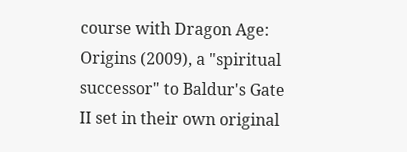course with Dragon Age: Origins (2009), a "spiritual successor" to Baldur's Gate II set in their own original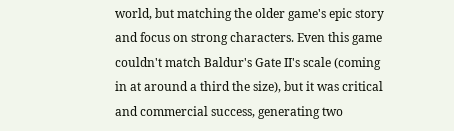world, but matching the older game's epic story and focus on strong characters. Even this game couldn't match Baldur's Gate II's scale (coming in at around a third the size), but it was critical and commercial success, generating two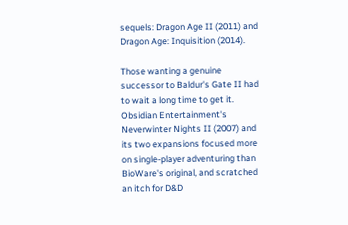sequels: Dragon Age II (2011) and Dragon Age: Inquisition (2014).

Those wanting a genuine successor to Baldur's Gate II had to wait a long time to get it. Obsidian Entertainment's Neverwinter Nights II (2007) and its two expansions focused more on single-player adventuring than BioWare's original, and scratched an itch for D&D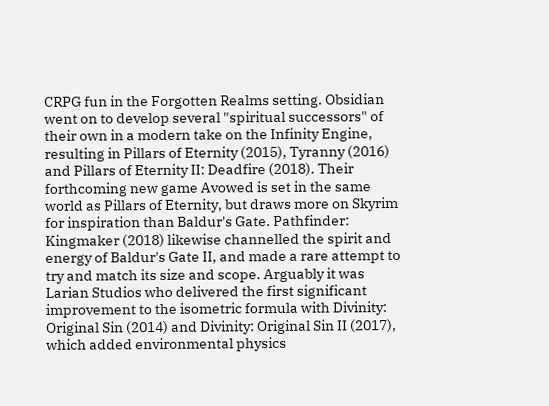CRPG fun in the Forgotten Realms setting. Obsidian went on to develop several "spiritual successors" of their own in a modern take on the Infinity Engine, resulting in Pillars of Eternity (2015), Tyranny (2016) and Pillars of Eternity II: Deadfire (2018). Their forthcoming new game Avowed is set in the same world as Pillars of Eternity, but draws more on Skyrim for inspiration than Baldur's Gate. Pathfinder: Kingmaker (2018) likewise channelled the spirit and energy of Baldur's Gate II, and made a rare attempt to try and match its size and scope. Arguably it was Larian Studios who delivered the first significant improvement to the isometric formula with Divinity: Original Sin (2014) and Divinity: Original Sin II (2017), which added environmental physics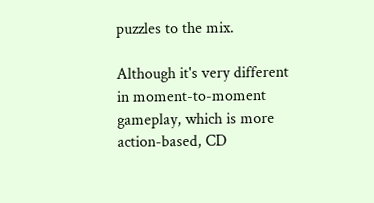puzzles to the mix.

Although it's very different in moment-to-moment gameplay, which is more action-based, CD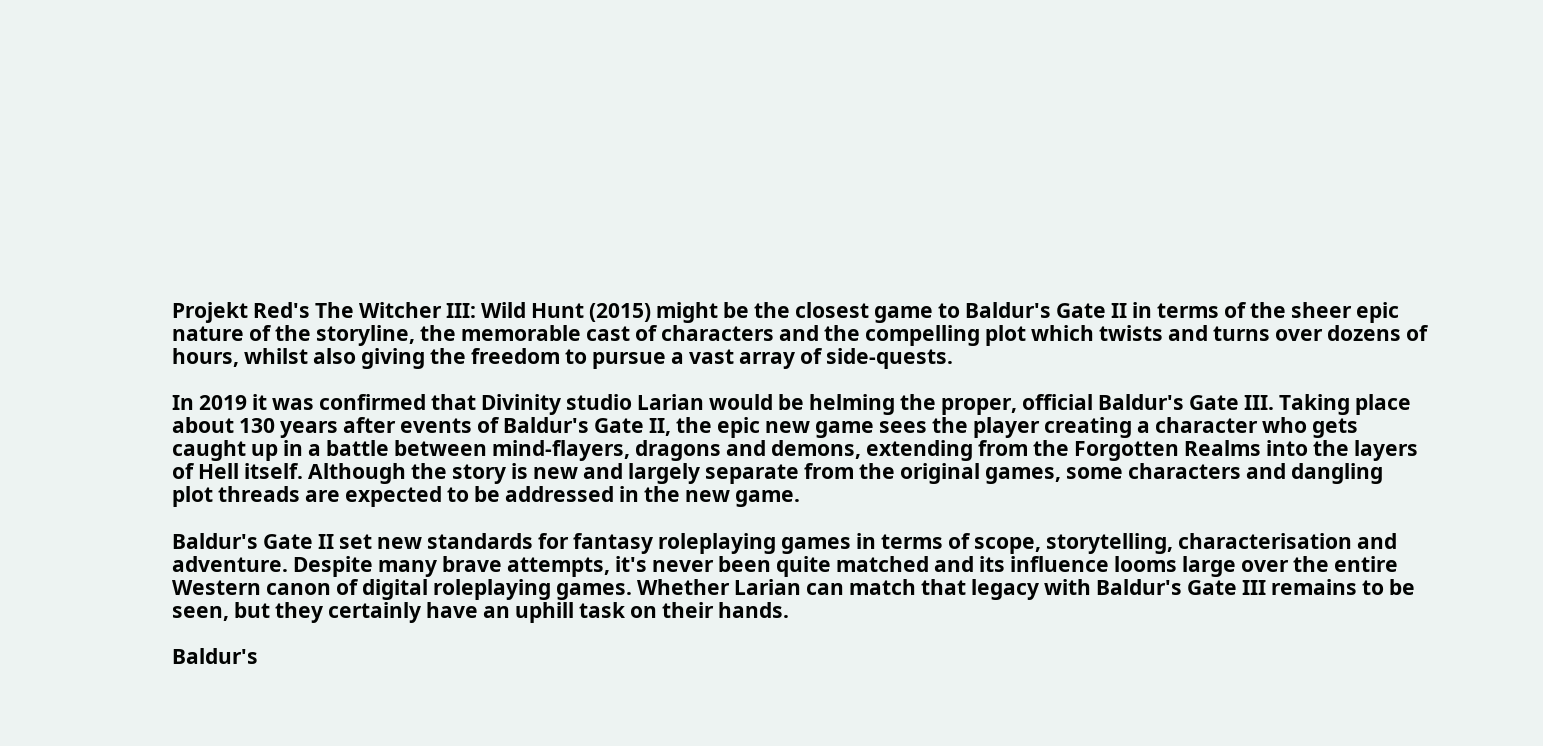Projekt Red's The Witcher III: Wild Hunt (2015) might be the closest game to Baldur's Gate II in terms of the sheer epic nature of the storyline, the memorable cast of characters and the compelling plot which twists and turns over dozens of hours, whilst also giving the freedom to pursue a vast array of side-quests.

In 2019 it was confirmed that Divinity studio Larian would be helming the proper, official Baldur's Gate III. Taking place about 130 years after events of Baldur's Gate II, the epic new game sees the player creating a character who gets caught up in a battle between mind-flayers, dragons and demons, extending from the Forgotten Realms into the layers of Hell itself. Although the story is new and largely separate from the original games, some characters and dangling plot threads are expected to be addressed in the new game.

Baldur's Gate II set new standards for fantasy roleplaying games in terms of scope, storytelling, characterisation and adventure. Despite many brave attempts, it's never been quite matched and its influence looms large over the entire Western canon of digital roleplaying games. Whether Larian can match that legacy with Baldur's Gate III remains to be seen, but they certainly have an uphill task on their hands.

Baldur's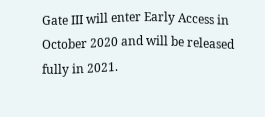Gate III will enter Early Access in October 2020 and will be released fully in 2021.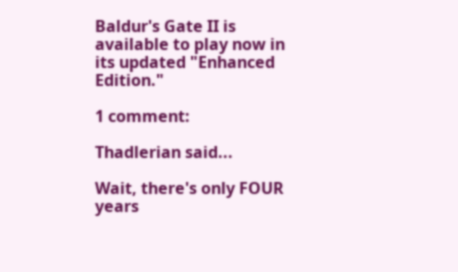Baldur's Gate II is available to play now in its updated "Enhanced Edition."

1 comment:

Thadlerian said...

Wait, there's only FOUR years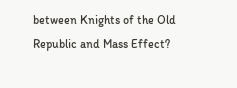between Knights of the Old Republic and Mass Effect?